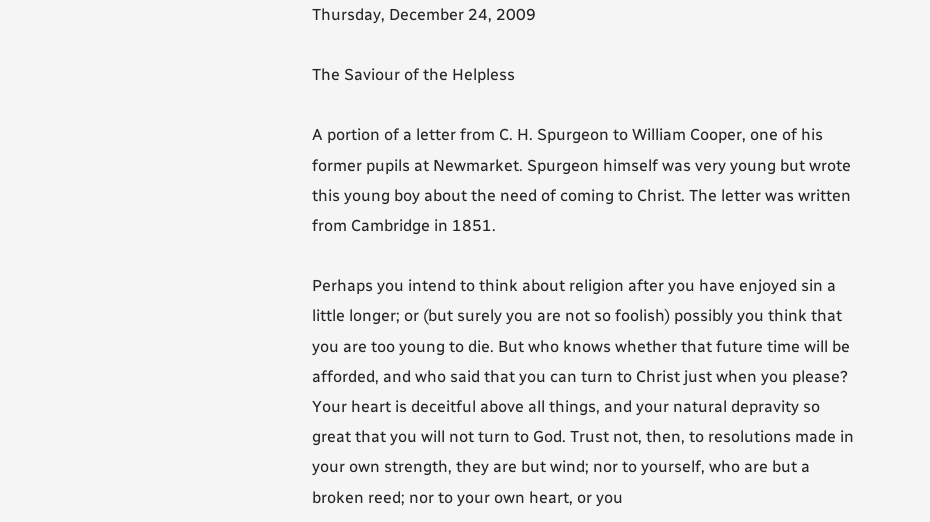Thursday, December 24, 2009

The Saviour of the Helpless

A portion of a letter from C. H. Spurgeon to William Cooper, one of his former pupils at Newmarket. Spurgeon himself was very young but wrote this young boy about the need of coming to Christ. The letter was written from Cambridge in 1851.

Perhaps you intend to think about religion after you have enjoyed sin a little longer; or (but surely you are not so foolish) possibly you think that you are too young to die. But who knows whether that future time will be afforded, and who said that you can turn to Christ just when you please? Your heart is deceitful above all things, and your natural depravity so great that you will not turn to God. Trust not, then, to resolutions made in your own strength, they are but wind; nor to yourself, who are but a broken reed; nor to your own heart, or you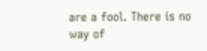are a fool. There is no way of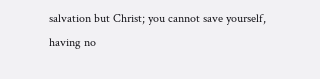salvation but Christ; you cannot save yourself, having no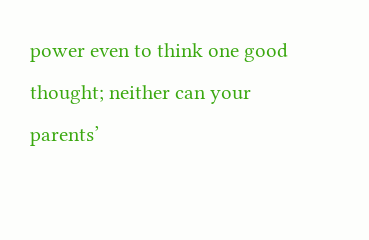power even to think one good thought; neither can your parents’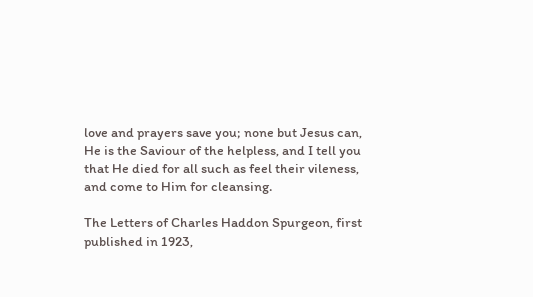love and prayers save you; none but Jesus can, He is the Saviour of the helpless, and I tell you that He died for all such as feel their vileness, and come to Him for cleansing.

The Letters of Charles Haddon Spurgeon, first published in 1923,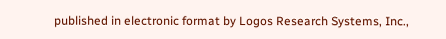published in electronic format by Logos Research Systems, Inc.,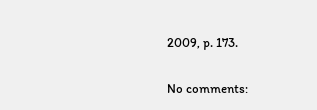2009, p. 173.

No comments: